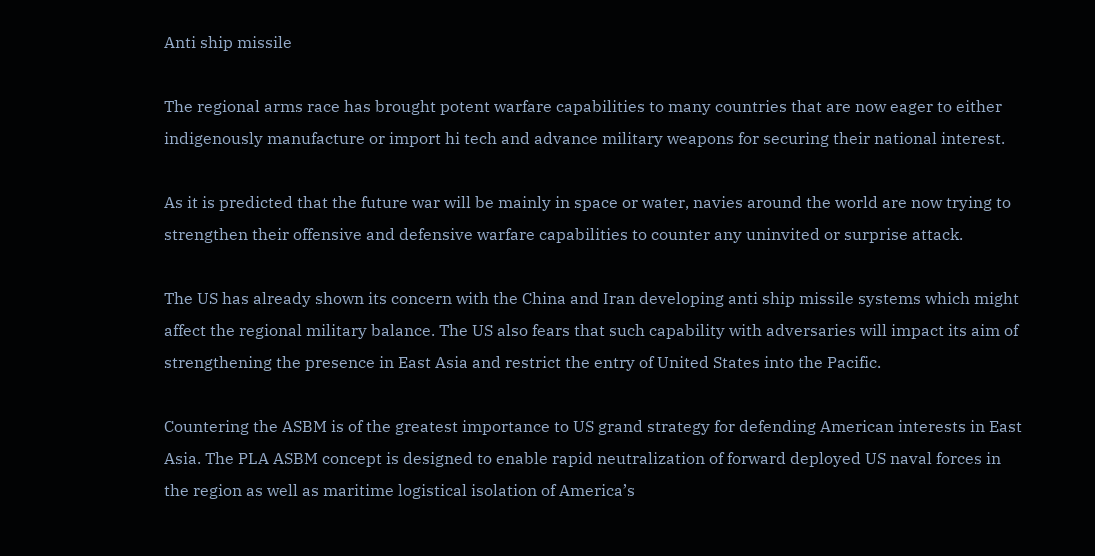Anti ship missile

The regional arms race has brought potent warfare capabilities to many countries that are now eager to either indigenously manufacture or import hi tech and advance military weapons for securing their national interest.

As it is predicted that the future war will be mainly in space or water, navies around the world are now trying to strengthen their offensive and defensive warfare capabilities to counter any uninvited or surprise attack.

The US has already shown its concern with the China and Iran developing anti ship missile systems which might affect the regional military balance. The US also fears that such capability with adversaries will impact its aim of strengthening the presence in East Asia and restrict the entry of United States into the Pacific.

Countering the ASBM is of the greatest importance to US grand strategy for defending American interests in East Asia. The PLA ASBM concept is designed to enable rapid neutralization of forward deployed US naval forces in the region as well as maritime logistical isolation of America’s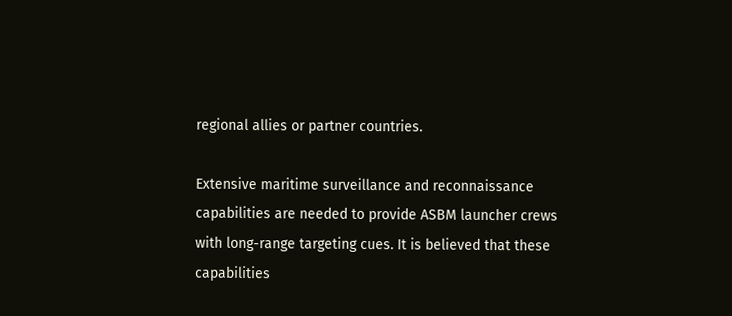regional allies or partner countries.

Extensive maritime surveillance and reconnaissance capabilities are needed to provide ASBM launcher crews with long-range targeting cues. It is believed that these capabilities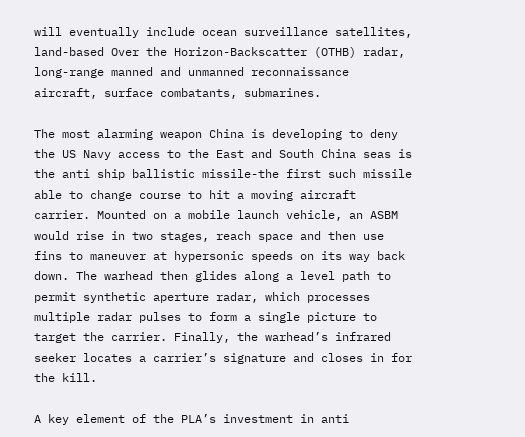will eventually include ocean surveillance satellites, land-based Over the Horizon-Backscatter (OTHB) radar, long-range manned and unmanned reconnaissance aircraft, surface combatants, submarines.

The most alarming weapon China is developing to deny the US Navy access to the East and South China seas is the anti ship ballistic missile-the first such missile able to change course to hit a moving aircraft carrier. Mounted on a mobile launch vehicle, an ASBM would rise in two stages, reach space and then use fins to maneuver at hypersonic speeds on its way back down. The warhead then glides along a level path to permit synthetic aperture radar, which processes multiple radar pulses to form a single picture to target the carrier. Finally, the warhead’s infrared seeker locates a carrier’s signature and closes in for the kill.

A key element of the PLA’s investment in anti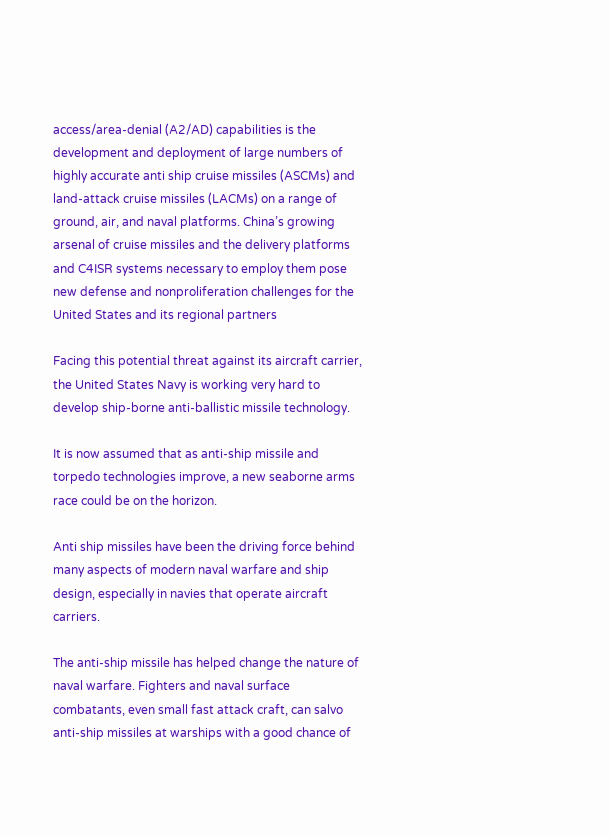access/area-denial (A2/AD) capabilities is the development and deployment of large numbers of highly accurate anti ship cruise missiles (ASCMs) and land-attack cruise missiles (LACMs) on a range of ground, air, and naval platforms. China’s growing arsenal of cruise missiles and the delivery platforms and C4ISR systems necessary to employ them pose new defense and nonproliferation challenges for the United States and its regional partners

Facing this potential threat against its aircraft carrier, the United States Navy is working very hard to develop ship-borne anti-ballistic missile technology.

It is now assumed that as anti-ship missile and torpedo technologies improve, a new seaborne arms race could be on the horizon.

Anti ship missiles have been the driving force behind many aspects of modern naval warfare and ship design, especially in navies that operate aircraft carriers.

The anti-ship missile has helped change the nature of naval warfare. Fighters and naval surface combatants, even small fast attack craft, can salvo anti-ship missiles at warships with a good chance of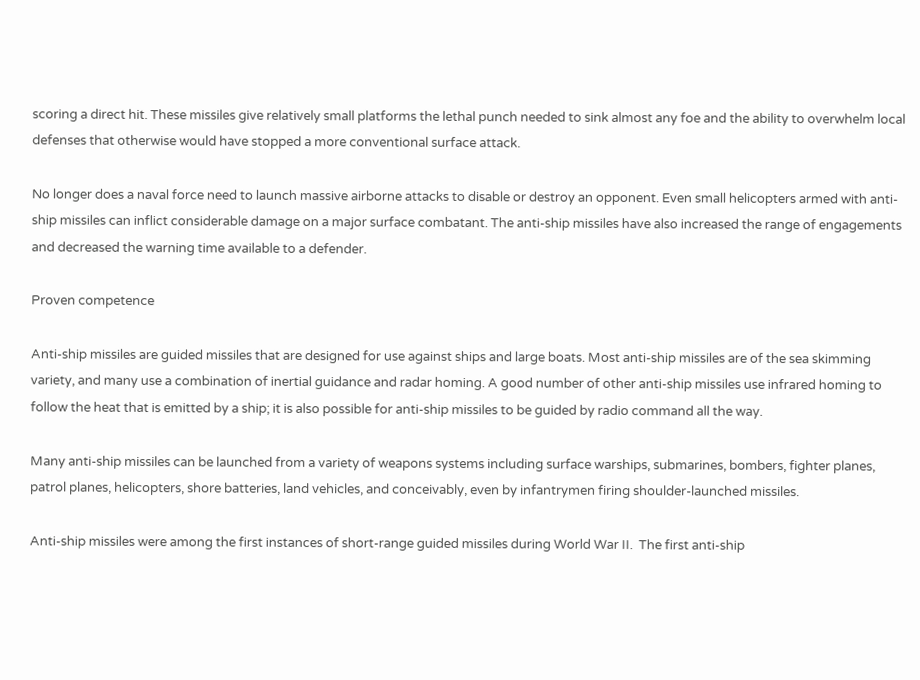scoring a direct hit. These missiles give relatively small platforms the lethal punch needed to sink almost any foe and the ability to overwhelm local defenses that otherwise would have stopped a more conventional surface attack.

No longer does a naval force need to launch massive airborne attacks to disable or destroy an opponent. Even small helicopters armed with anti-ship missiles can inflict considerable damage on a major surface combatant. The anti-ship missiles have also increased the range of engagements and decreased the warning time available to a defender.

Proven competence

Anti-ship missiles are guided missiles that are designed for use against ships and large boats. Most anti-ship missiles are of the sea skimming variety, and many use a combination of inertial guidance and radar homing. A good number of other anti-ship missiles use infrared homing to follow the heat that is emitted by a ship; it is also possible for anti-ship missiles to be guided by radio command all the way.

Many anti-ship missiles can be launched from a variety of weapons systems including surface warships, submarines, bombers, fighter planes, patrol planes, helicopters, shore batteries, land vehicles, and conceivably, even by infantrymen firing shoulder-launched missiles.

Anti-ship missiles were among the first instances of short-range guided missiles during World War II.  The first anti-ship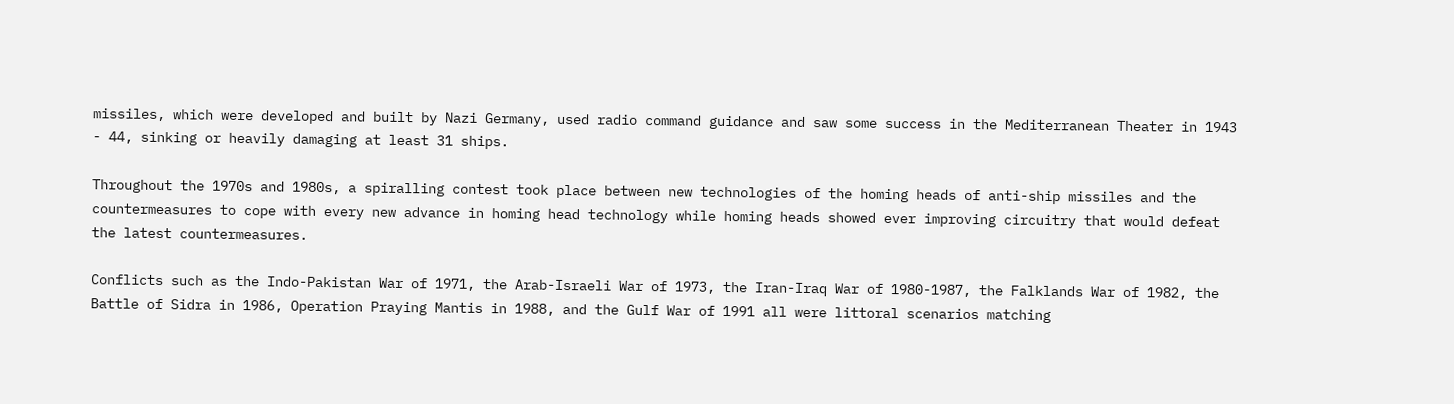missiles, which were developed and built by Nazi Germany, used radio command guidance and saw some success in the Mediterranean Theater in 1943 - 44, sinking or heavily damaging at least 31 ships.

Throughout the 1970s and 1980s, a spiralling contest took place between new technologies of the homing heads of anti-ship missiles and the countermeasures to cope with every new advance in homing head technology while homing heads showed ever improving circuitry that would defeat the latest countermeasures.

Conflicts such as the Indo-Pakistan War of 1971, the Arab-Israeli War of 1973, the Iran-Iraq War of 1980-1987, the Falklands War of 1982, the Battle of Sidra in 1986, Operation Praying Mantis in 1988, and the Gulf War of 1991 all were littoral scenarios matching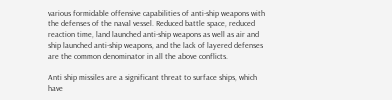various formidable offensive capabilities of anti-ship weapons with the defenses of the naval vessel. Reduced battle space, reduced reaction time, land launched anti-ship weapons as well as air and ship launched anti-ship weapons, and the lack of layered defenses are the common denominator in all the above conflicts.

Anti ship missiles are a significant threat to surface ships, which have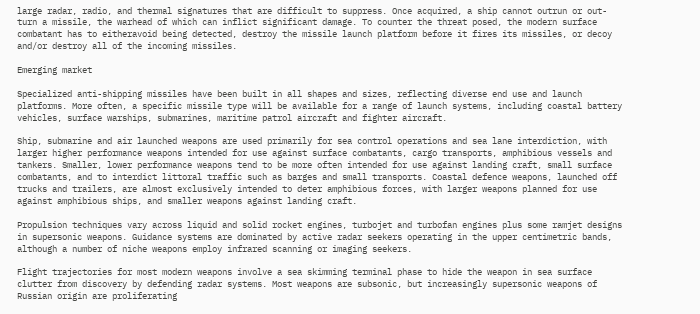large radar, radio, and thermal signatures that are difficult to suppress. Once acquired, a ship cannot outrun or out-turn a missile, the warhead of which can inflict significant damage. To counter the threat posed, the modern surface combatant has to eitheravoid being detected, destroy the missile launch platform before it fires its missiles, or decoy and/or destroy all of the incoming missiles.

Emerging market

Specialized anti-shipping missiles have been built in all shapes and sizes, reflecting diverse end use and launch platforms. More often, a specific missile type will be available for a range of launch systems, including coastal battery vehicles, surface warships, submarines, maritime patrol aircraft and fighter aircraft.

Ship, submarine and air launched weapons are used primarily for sea control operations and sea lane interdiction, with larger higher performance weapons intended for use against surface combatants, cargo transports, amphibious vessels and tankers. Smaller, lower performance weapons tend to be more often intended for use against landing craft, small surface combatants, and to interdict littoral traffic such as barges and small transports. Coastal defence weapons, launched off trucks and trailers, are almost exclusively intended to deter amphibious forces, with larger weapons planned for use against amphibious ships, and smaller weapons against landing craft.

Propulsion techniques vary across liquid and solid rocket engines, turbojet and turbofan engines plus some ramjet designs in supersonic weapons. Guidance systems are dominated by active radar seekers operating in the upper centimetric bands, although a number of niche weapons employ infrared scanning or imaging seekers.

Flight trajectories for most modern weapons involve a sea skimming terminal phase to hide the weapon in sea surface clutter from discovery by defending radar systems. Most weapons are subsonic, but increasingly supersonic weapons of Russian origin are proliferating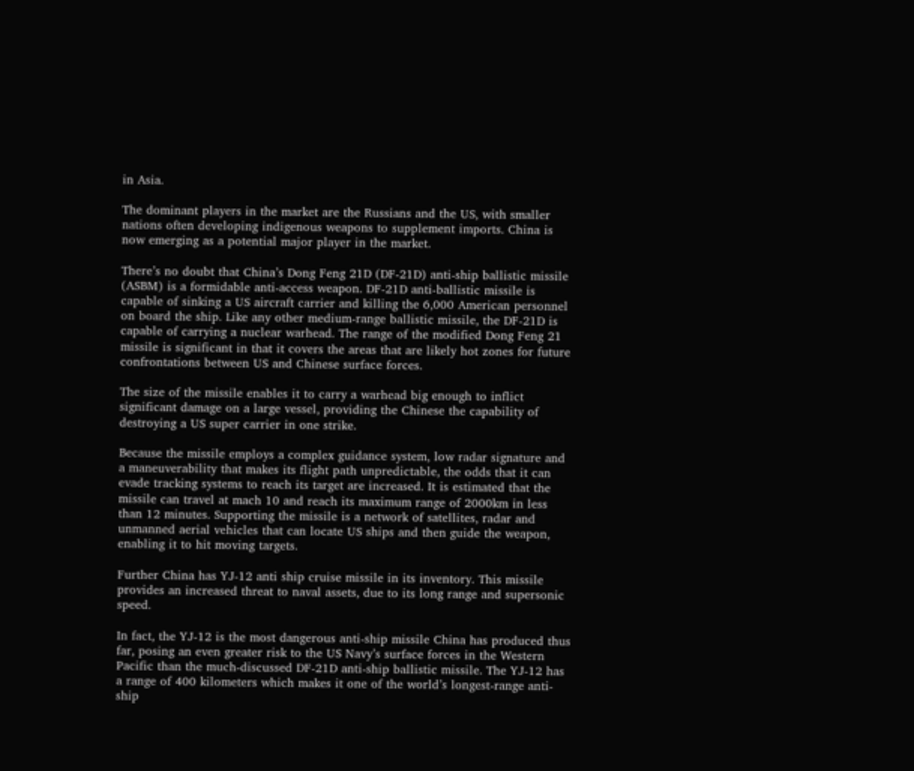in Asia.

The dominant players in the market are the Russians and the US, with smaller nations often developing indigenous weapons to supplement imports. China is now emerging as a potential major player in the market.

There’s no doubt that China’s Dong Feng 21D (DF-21D) anti-ship ballistic missile (ASBM) is a formidable anti-access weapon. DF-21D anti-ballistic missile is capable of sinking a US aircraft carrier and killing the 6,000 American personnel on board the ship. Like any other medium-range ballistic missile, the DF-21D is capable of carrying a nuclear warhead. The range of the modified Dong Feng 21 missile is significant in that it covers the areas that are likely hot zones for future confrontations between US and Chinese surface forces.

The size of the missile enables it to carry a warhead big enough to inflict significant damage on a large vessel, providing the Chinese the capability of destroying a US super carrier in one strike.

Because the missile employs a complex guidance system, low radar signature and a maneuverability that makes its flight path unpredictable, the odds that it can evade tracking systems to reach its target are increased. It is estimated that the missile can travel at mach 10 and reach its maximum range of 2000km in less than 12 minutes. Supporting the missile is a network of satellites, radar and unmanned aerial vehicles that can locate US ships and then guide the weapon, enabling it to hit moving targets.

Further China has YJ-12 anti ship cruise missile in its inventory. This missile provides an increased threat to naval assets, due to its long range and supersonic speed.

In fact, the YJ-12 is the most dangerous anti-ship missile China has produced thus far, posing an even greater risk to the US Navy’s surface forces in the Western Pacific than the much-discussed DF-21D anti-ship ballistic missile. The YJ-12 has a range of 400 kilometers which makes it one of the world’s longest-range anti-ship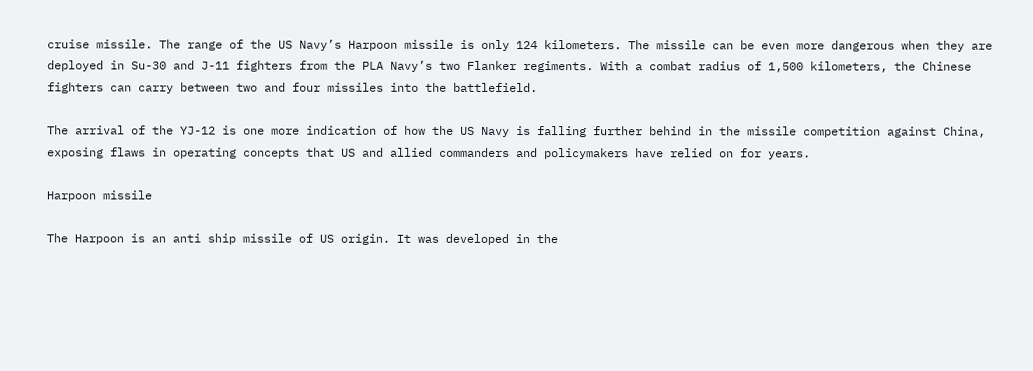cruise missile. The range of the US Navy’s Harpoon missile is only 124 kilometers. The missile can be even more dangerous when they are deployed in Su-30 and J-11 fighters from the PLA Navy’s two Flanker regiments. With a combat radius of 1,500 kilometers, the Chinese fighters can carry between two and four missiles into the battlefield.

The arrival of the YJ-12 is one more indication of how the US Navy is falling further behind in the missile competition against China, exposing flaws in operating concepts that US and allied commanders and policymakers have relied on for years.

Harpoon missile

The Harpoon is an anti ship missile of US origin. It was developed in the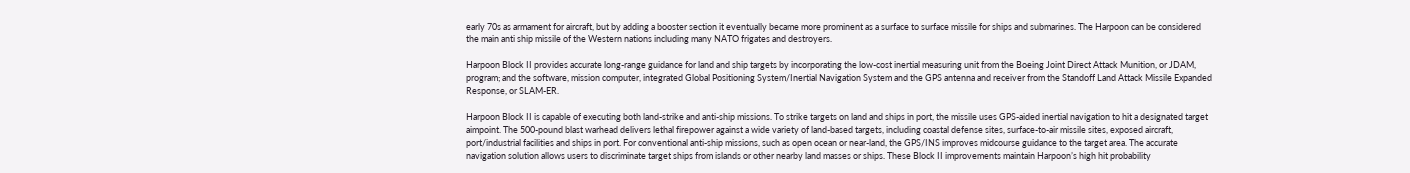early 70s as armament for aircraft, but by adding a booster section it eventually became more prominent as a surface to surface missile for ships and submarines. The Harpoon can be considered the main anti ship missile of the Western nations including many NATO frigates and destroyers.

Harpoon Block II provides accurate long-range guidance for land and ship targets by incorporating the low-cost inertial measuring unit from the Boeing Joint Direct Attack Munition, or JDAM, program; and the software, mission computer, integrated Global Positioning System/Inertial Navigation System and the GPS antenna and receiver from the Standoff Land Attack Missile Expanded Response, or SLAM-ER.

Harpoon Block II is capable of executing both land-strike and anti-ship missions. To strike targets on land and ships in port, the missile uses GPS-aided inertial navigation to hit a designated target aimpoint. The 500-pound blast warhead delivers lethal firepower against a wide variety of land-based targets, including coastal defense sites, surface-to-air missile sites, exposed aircraft, port/industrial facilities and ships in port. For conventional anti-ship missions, such as open ocean or near-land, the GPS/INS improves midcourse guidance to the target area. The accurate navigation solution allows users to discriminate target ships from islands or other nearby land masses or ships. These Block II improvements maintain Harpoon’s high hit probability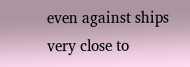even against ships very close to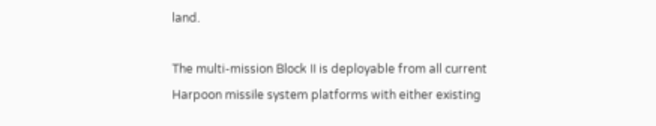land.

The multi-mission Block II is deployable from all current Harpoon missile system platforms with either existing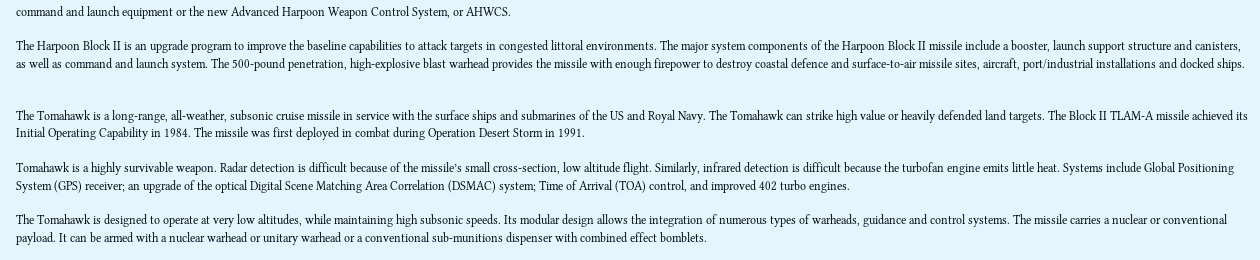command and launch equipment or the new Advanced Harpoon Weapon Control System, or AHWCS.

The Harpoon Block II is an upgrade program to improve the baseline capabilities to attack targets in congested littoral environments. The major system components of the Harpoon Block II missile include a booster, launch support structure and canisters, as well as command and launch system. The 500-pound penetration, high-explosive blast warhead provides the missile with enough firepower to destroy coastal defence and surface-to-air missile sites, aircraft, port/industrial installations and docked ships.


The Tomahawk is a long-range, all-weather, subsonic cruise missile in service with the surface ships and submarines of the US and Royal Navy. The Tomahawk can strike high value or heavily defended land targets. The Block II TLAM-A missile achieved its Initial Operating Capability in 1984. The missile was first deployed in combat during Operation Desert Storm in 1991.

Tomahawk is a highly survivable weapon. Radar detection is difficult because of the missile’s small cross-section, low altitude flight. Similarly, infrared detection is difficult because the turbofan engine emits little heat. Systems include Global Positioning System (GPS) receiver; an upgrade of the optical Digital Scene Matching Area Correlation (DSMAC) system; Time of Arrival (TOA) control, and improved 402 turbo engines.

The Tomahawk is designed to operate at very low altitudes, while maintaining high subsonic speeds. Its modular design allows the integration of numerous types of warheads, guidance and control systems. The missile carries a nuclear or conventional payload. It can be armed with a nuclear warhead or unitary warhead or a conventional sub-munitions dispenser with combined effect bomblets.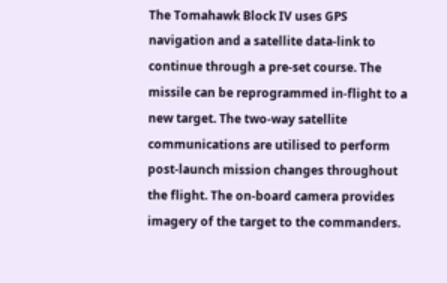The Tomahawk Block IV uses GPS navigation and a satellite data-link to continue through a pre-set course. The missile can be reprogrammed in-flight to a new target. The two-way satellite communications are utilised to perform post-launch mission changes throughout the flight. The on-board camera provides imagery of the target to the commanders.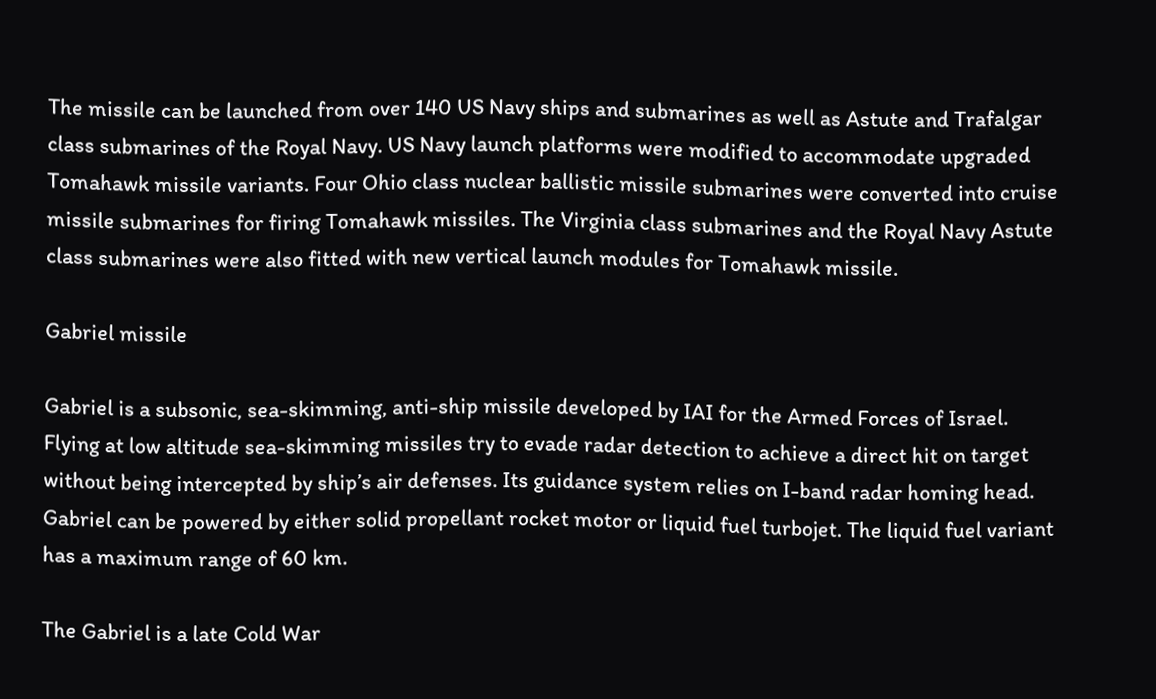The missile can be launched from over 140 US Navy ships and submarines as well as Astute and Trafalgar class submarines of the Royal Navy. US Navy launch platforms were modified to accommodate upgraded Tomahawk missile variants. Four Ohio class nuclear ballistic missile submarines were converted into cruise missile submarines for firing Tomahawk missiles. The Virginia class submarines and the Royal Navy Astute class submarines were also fitted with new vertical launch modules for Tomahawk missile.

Gabriel missile

Gabriel is a subsonic, sea-skimming, anti-ship missile developed by IAI for the Armed Forces of Israel. Flying at low altitude sea-skimming missiles try to evade radar detection to achieve a direct hit on target without being intercepted by ship’s air defenses. Its guidance system relies on I-band radar homing head. Gabriel can be powered by either solid propellant rocket motor or liquid fuel turbojet. The liquid fuel variant has a maximum range of 60 km.

The Gabriel is a late Cold War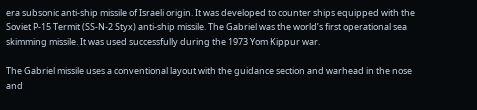era subsonic anti-ship missile of Israeli origin. It was developed to counter ships equipped with the Soviet P-15 Termit (SS-N-2 Styx) anti-ship missile. The Gabriel was the world’s first operational sea skimming missile. It was used successfully during the 1973 Yom Kippur war.

The Gabriel missile uses a conventional layout with the guidance section and warhead in the nose and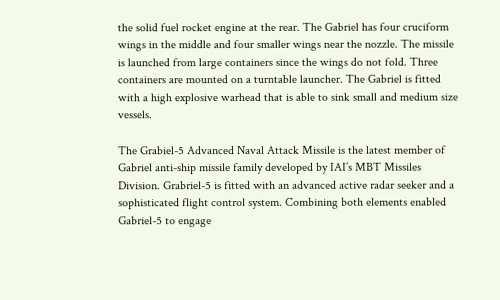the solid fuel rocket engine at the rear. The Gabriel has four cruciform wings in the middle and four smaller wings near the nozzle. The missile is launched from large containers since the wings do not fold. Three containers are mounted on a turntable launcher. The Gabriel is fitted with a high explosive warhead that is able to sink small and medium size vessels.

The Grabiel-5 Advanced Naval Attack Missile is the latest member of Gabriel anti-ship missile family developed by IAI’s MBT Missiles Division. Grabriel-5 is fitted with an advanced active radar seeker and a sophisticated flight control system. Combining both elements enabled Gabriel-5 to engage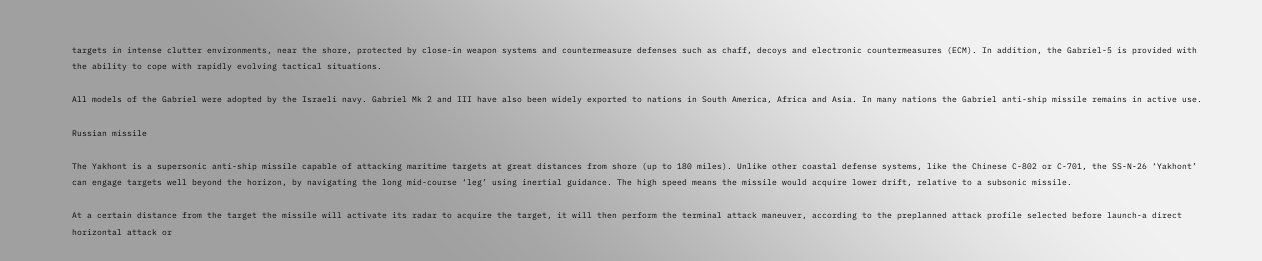targets in intense clutter environments, near the shore, protected by close-in weapon systems and countermeasure defenses such as chaff, decoys and electronic countermeasures (ECM). In addition, the Gabriel-5 is provided with the ability to cope with rapidly evolving tactical situations.

All models of the Gabriel were adopted by the Israeli navy. Gabriel Mk 2 and III have also been widely exported to nations in South America, Africa and Asia. In many nations the Gabriel anti-ship missile remains in active use.

Russian missile

The Yakhont is a supersonic anti-ship missile capable of attacking maritime targets at great distances from shore (up to 180 miles). Unlike other coastal defense systems, like the Chinese C-802 or C-701, the SS-N-26 ‘Yakhont’ can engage targets well beyond the horizon, by navigating the long mid-course ‘leg’ using inertial guidance. The high speed means the missile would acquire lower drift, relative to a subsonic missile.

At a certain distance from the target the missile will activate its radar to acquire the target, it will then perform the terminal attack maneuver, according to the preplanned attack profile selected before launch-a direct horizontal attack or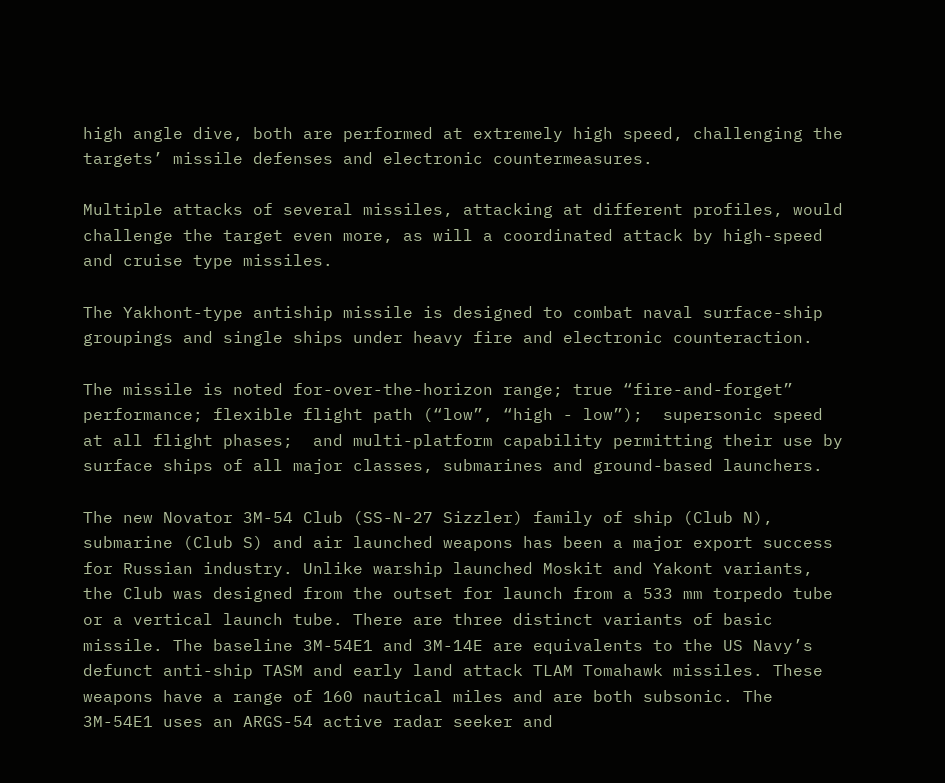high angle dive, both are performed at extremely high speed, challenging the targets’ missile defenses and electronic countermeasures.

Multiple attacks of several missiles, attacking at different profiles, would challenge the target even more, as will a coordinated attack by high-speed and cruise type missiles.

The Yakhont-type antiship missile is designed to combat naval surface-ship groupings and single ships under heavy fire and electronic counteraction.

The missile is noted for-over-the-horizon range; true “fire-and-forget” performance; flexible flight path (“low”, “high - low”);  supersonic speed at all flight phases;  and multi-platform capability permitting their use by surface ships of all major classes, submarines and ground-based launchers.

The new Novator 3M-54 Club (SS-N-27 Sizzler) family of ship (Club N), submarine (Club S) and air launched weapons has been a major export success for Russian industry. Unlike warship launched Moskit and Yakont variants, the Club was designed from the outset for launch from a 533 mm torpedo tube or a vertical launch tube. There are three distinct variants of basic missile. The baseline 3M-54E1 and 3M-14E are equivalents to the US Navy’s defunct anti-ship TASM and early land attack TLAM Tomahawk missiles. These weapons have a range of 160 nautical miles and are both subsonic. The 3M-54E1 uses an ARGS-54 active radar seeker and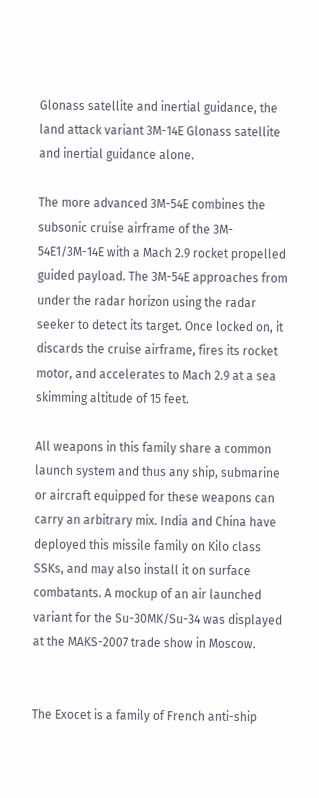Glonass satellite and inertial guidance, the land attack variant 3M-14E Glonass satellite and inertial guidance alone.

The more advanced 3M-54E combines the subsonic cruise airframe of the 3M- 54E1/3M-14E with a Mach 2.9 rocket propelled guided payload. The 3M-54E approaches from under the radar horizon using the radar seeker to detect its target. Once locked on, it discards the cruise airframe, fires its rocket motor, and accelerates to Mach 2.9 at a sea skimming altitude of 15 feet.

All weapons in this family share a common launch system and thus any ship, submarine or aircraft equipped for these weapons can carry an arbitrary mix. India and China have deployed this missile family on Kilo class SSKs, and may also install it on surface combatants. A mockup of an air launched variant for the Su-30MK/Su-34 was displayed at the MAKS-2007 trade show in Moscow.


The Exocet is a family of French anti-ship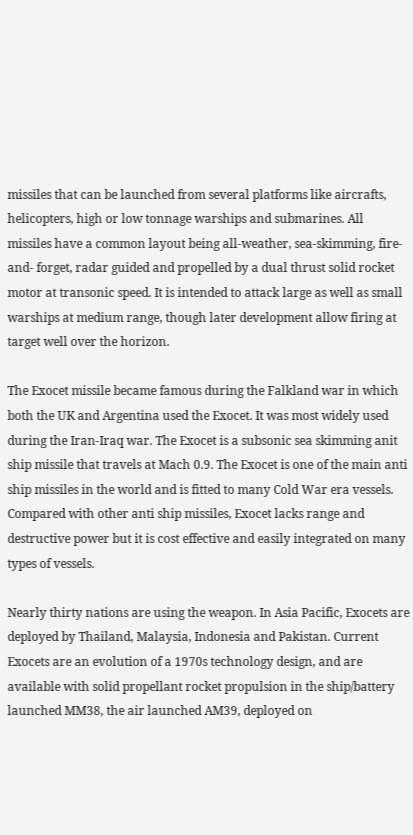missiles that can be launched from several platforms like aircrafts, helicopters, high or low tonnage warships and submarines. All missiles have a common layout being all-weather, sea-skimming, fire-and- forget, radar guided and propelled by a dual thrust solid rocket motor at transonic speed. It is intended to attack large as well as small warships at medium range, though later development allow firing at target well over the horizon.

The Exocet missile became famous during the Falkland war in which both the UK and Argentina used the Exocet. It was most widely used during the Iran-Iraq war. The Exocet is a subsonic sea skimming anit ship missile that travels at Mach 0.9. The Exocet is one of the main anti ship missiles in the world and is fitted to many Cold War era vessels. Compared with other anti ship missiles, Exocet lacks range and destructive power but it is cost effective and easily integrated on many types of vessels.

Nearly thirty nations are using the weapon. In Asia Pacific, Exocets are deployed by Thailand, Malaysia, Indonesia and Pakistan. Current Exocets are an evolution of a 1970s technology design, and are available with solid propellant rocket propulsion in the ship/battery launched MM38, the air launched AM39, deployed on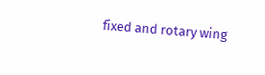fixed and rotary wing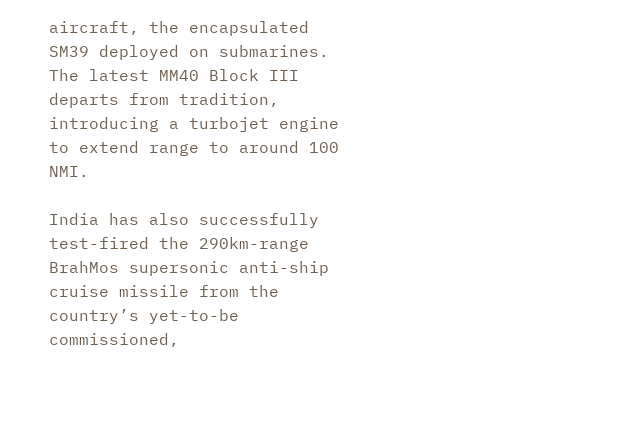aircraft, the encapsulated SM39 deployed on submarines. The latest MM40 Block III departs from tradition, introducing a turbojet engine to extend range to around 100 NMI.

India has also successfully test-fired the 290km-range BrahMos supersonic anti-ship cruise missile from the country’s yet-to-be commissioned,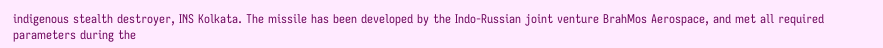indigenous stealth destroyer, INS Kolkata. The missile has been developed by the Indo-Russian joint venture BrahMos Aerospace, and met all required parameters during the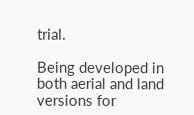trial.

Being developed in both aerial and land versions for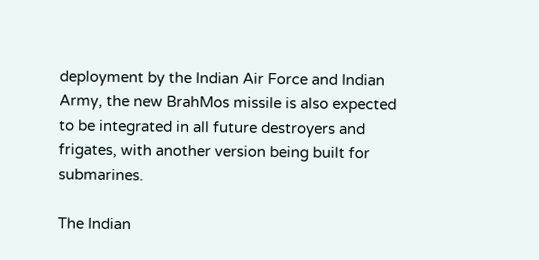deployment by the Indian Air Force and Indian Army, the new BrahMos missile is also expected to be integrated in all future destroyers and frigates, with another version being built for submarines.

The Indian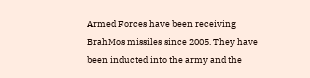Armed Forces have been receiving BrahMos missiles since 2005. They have been inducted into the army and the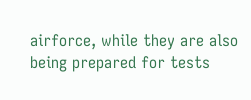airforce, while they are also being prepared for tests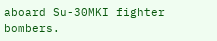aboard Su-30MKI fighter bombers.